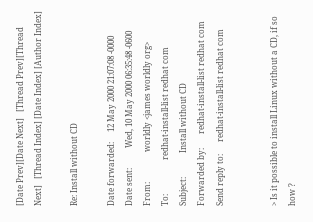[Date Prev][Date Next]   [Thread Prev][Thread Next]   [Thread Index] [Date Index] [Author Index]

Re: Install without CD

Date forwarded:     12 May 2000 21:07:08 -0000
Date sent:          Wed, 10 May 2000 06:35:48 -0600
From:               worldly <james worldly org>
To:                 redhat-install-list redhat com
Subject:            Install without CD
Forwarded by:       redhat-install-list redhat com
Send reply to:      redhat-install-list redhat com


> Is it possible to install Linux without a CD, if so how ?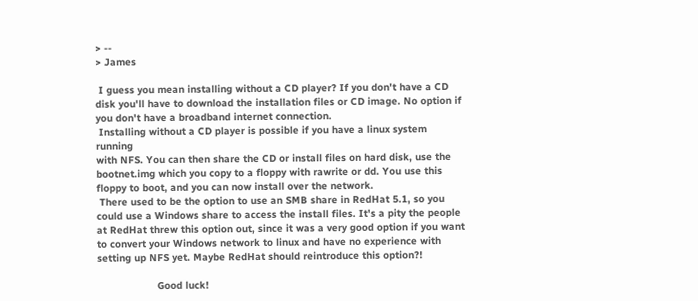> --
> James

 I guess you mean installing without a CD player? If you don't have a CD
disk you'll have to download the installation files or CD image. No option if
you don't have a broadband internet connection.
 Installing without a CD player is possible if you have a linux system running
with NFS. You can then share the CD or install files on hard disk, use the
bootnet.img which you copy to a floppy with rawrite or dd. You use this
floppy to boot, and you can now install over the network.
 There used to be the option to use an SMB share in RedHat 5.1, so you
could use a Windows share to access the install files. It's a pity the people
at RedHat threw this option out, since it was a very good option if you want
to convert your Windows network to linux and have no experience with
setting up NFS yet. Maybe RedHat should reintroduce this option?!

                    Good luck!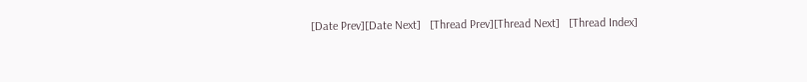[Date Prev][Date Next]   [Thread Prev][Thread Next]   [Thread Index]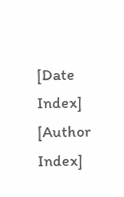[Date Index] [Author Index]